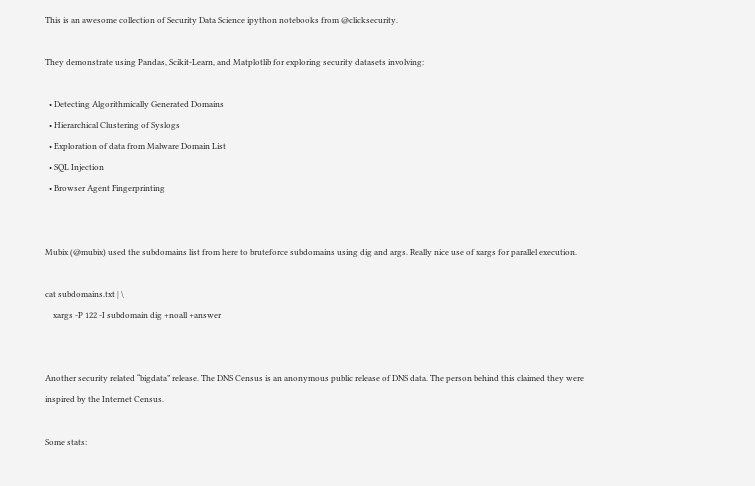This is an awesome collection of Security Data Science ipython notebooks from @clicksecurity.

They demonstrate using Pandas, Scikit-Learn, and Matplotlib for exploring security datasets involving:

  • Detecting Algorithmically Generated Domains
  • Hierarchical Clustering of Syslogs
  • Exploration of data from Malware Domain List
  • SQL Injection
  • Browser Agent Fingerprinting


Mubix (@mubix) used the subdomains list from here to bruteforce subdomains using dig and args. Really nice use of xargs for parallel execution.

cat subdomains.txt | \
    xargs -P 122 -I subdomain dig +noall +answer


Another security related “bigdata” release. The DNS Census is an anonymous public release of DNS data. The person behind this claimed they were inspired by the Internet Census.

Some stats: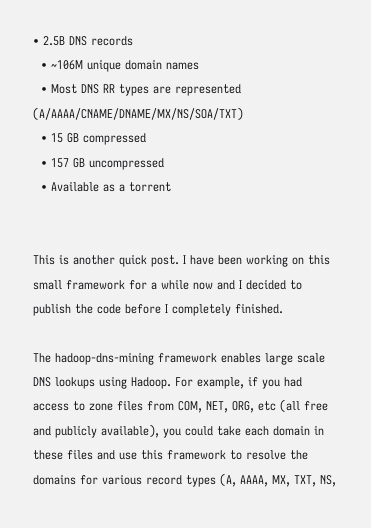• 2.5B DNS records
  • ~106M unique domain names
  • Most DNS RR types are represented (A/AAAA/CNAME/DNAME/MX/NS/SOA/TXT)
  • 15 GB compressed
  • 157 GB uncompressed
  • Available as a torrent


This is another quick post. I have been working on this small framework for a while now and I decided to publish the code before I completely finished.

The hadoop-dns-mining framework enables large scale DNS lookups using Hadoop. For example, if you had access to zone files from COM, NET, ORG, etc (all free and publicly available), you could take each domain in these files and use this framework to resolve the domains for various record types (A, AAAA, MX, TXT, NS,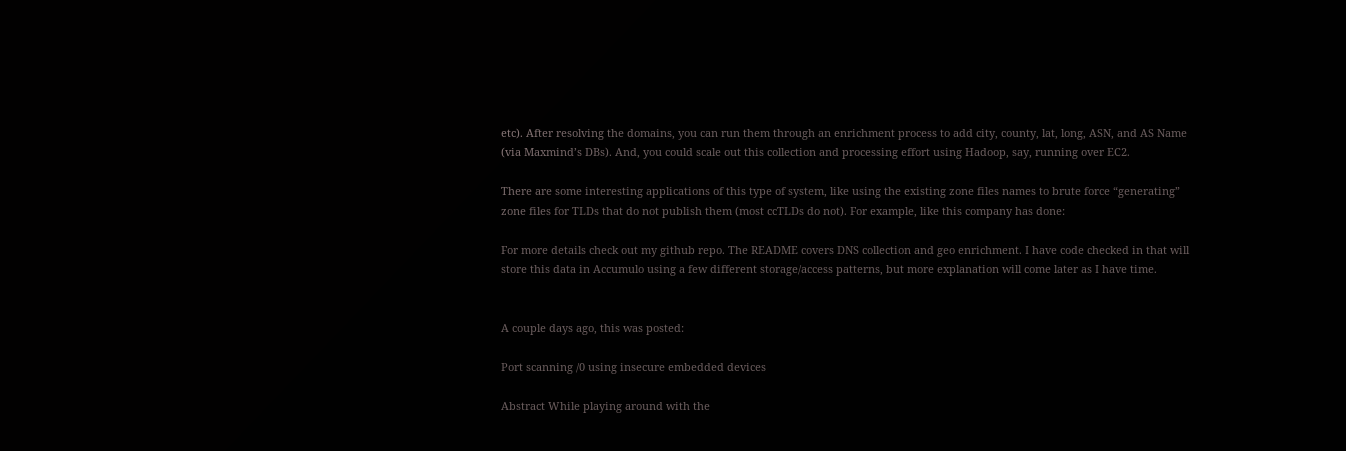etc). After resolving the domains, you can run them through an enrichment process to add city, county, lat, long, ASN, and AS Name (via Maxmind’s DBs). And, you could scale out this collection and processing effort using Hadoop, say, running over EC2.

There are some interesting applications of this type of system, like using the existing zone files names to brute force “generating” zone files for TLDs that do not publish them (most ccTLDs do not). For example, like this company has done:

For more details check out my github repo. The README covers DNS collection and geo enrichment. I have code checked in that will store this data in Accumulo using a few different storage/access patterns, but more explanation will come later as I have time.


A couple days ago, this was posted:

Port scanning /0 using insecure embedded devices

Abstract While playing around with the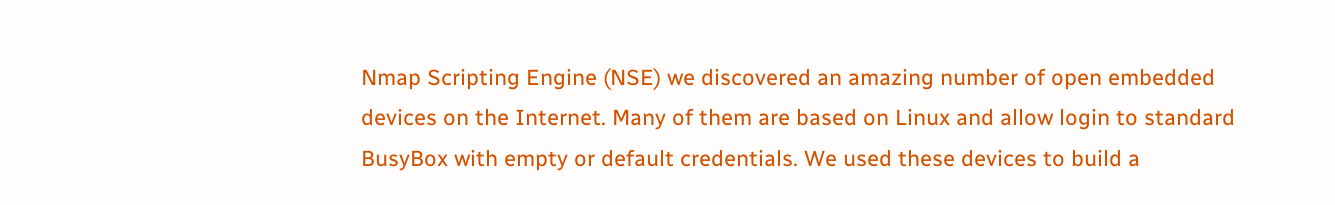Nmap Scripting Engine (NSE) we discovered an amazing number of open embedded devices on the Internet. Many of them are based on Linux and allow login to standard BusyBox with empty or default credentials. We used these devices to build a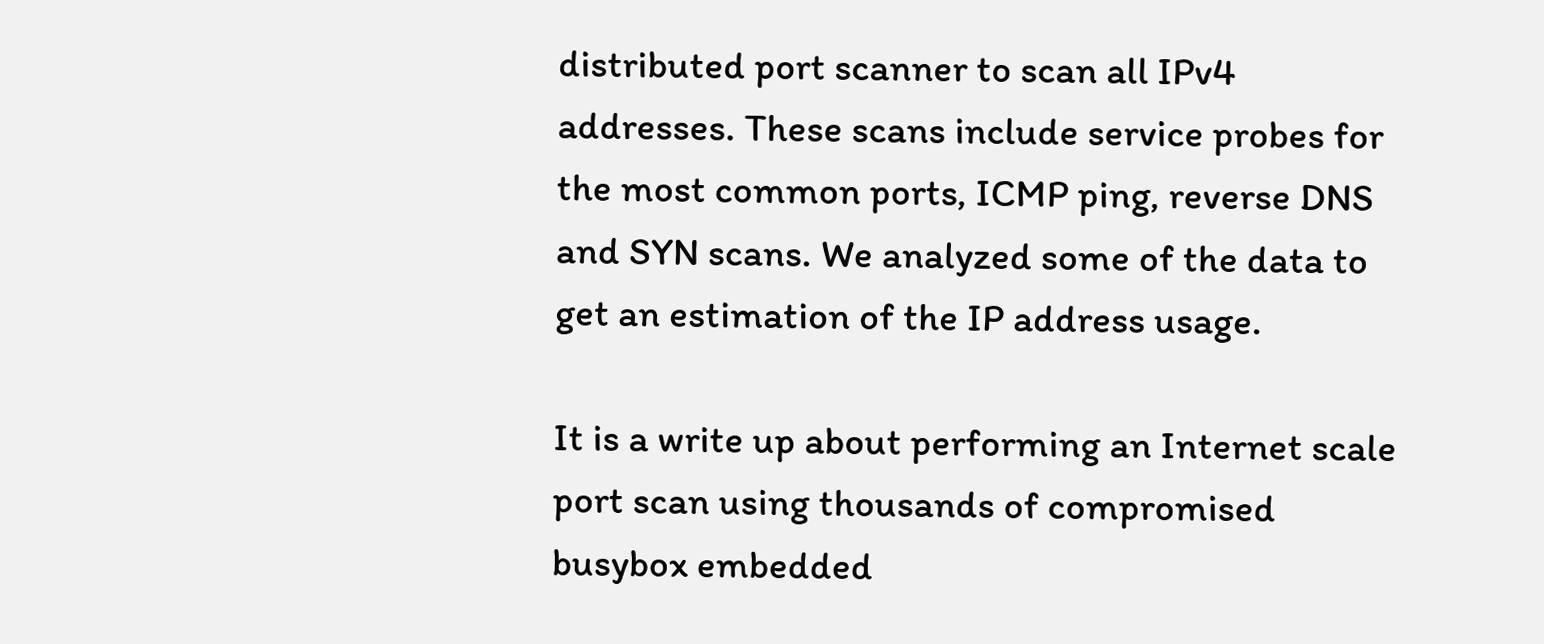distributed port scanner to scan all IPv4 addresses. These scans include service probes for the most common ports, ICMP ping, reverse DNS and SYN scans. We analyzed some of the data to get an estimation of the IP address usage.

It is a write up about performing an Internet scale port scan using thousands of compromised busybox embedded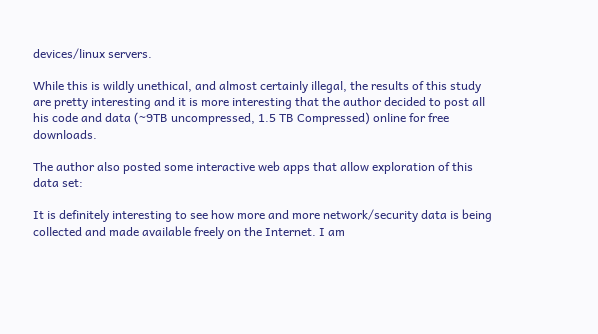devices/linux servers.

While this is wildly unethical, and almost certainly illegal, the results of this study are pretty interesting and it is more interesting that the author decided to post all his code and data (~9TB uncompressed, 1.5 TB Compressed) online for free downloads.

The author also posted some interactive web apps that allow exploration of this data set:

It is definitely interesting to see how more and more network/security data is being collected and made available freely on the Internet. I am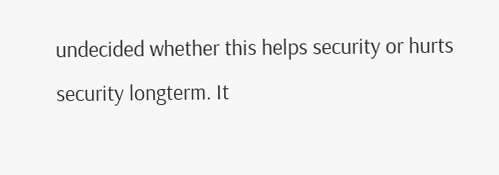undecided whether this helps security or hurts security longterm. It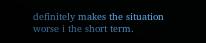definitely makes the situation worse i the short term.